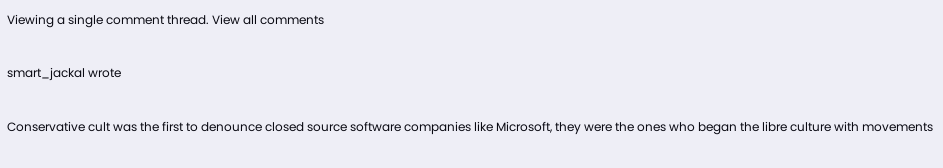Viewing a single comment thread. View all comments

smart_jackal wrote

Conservative cult was the first to denounce closed source software companies like Microsoft, they were the ones who began the libre culture with movements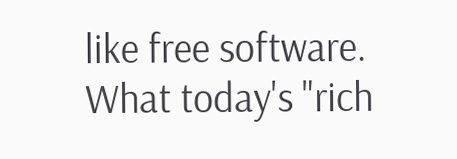like free software. What today's "rich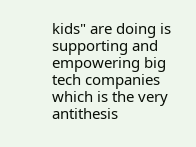kids" are doing is supporting and empowering big tech companies which is the very antithesis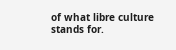of what libre culture stands for.